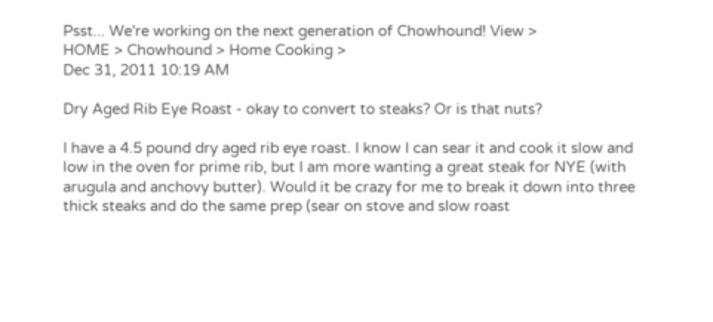Psst... We're working on the next generation of Chowhound! View >
HOME > Chowhound > Home Cooking >
Dec 31, 2011 10:19 AM

Dry Aged Rib Eye Roast - okay to convert to steaks? Or is that nuts?

I have a 4.5 pound dry aged rib eye roast. I know I can sear it and cook it slow and low in the oven for prime rib, but I am more wanting a great steak for NYE (with arugula and anchovy butter). Would it be crazy for me to break it down into three thick steaks and do the same prep (sear on stove and slow roast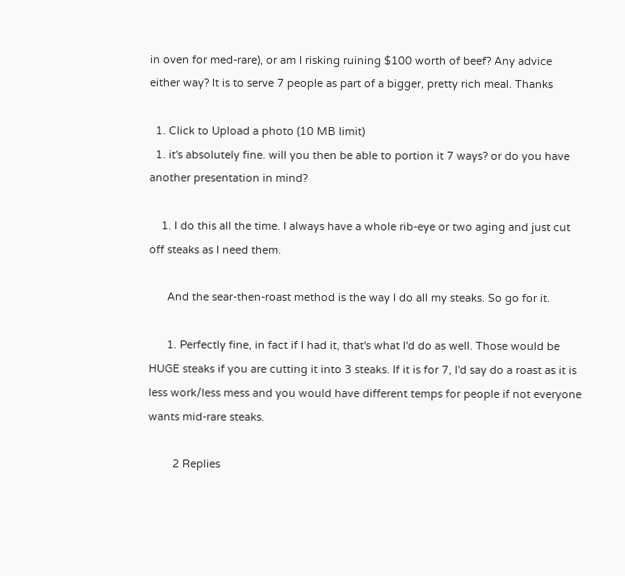in oven for med-rare), or am I risking ruining $100 worth of beef? Any advice either way? It is to serve 7 people as part of a bigger, pretty rich meal. Thanks

  1. Click to Upload a photo (10 MB limit)
  1. it's absolutely fine. will you then be able to portion it 7 ways? or do you have another presentation in mind?

    1. I do this all the time. I always have a whole rib-eye or two aging and just cut off steaks as I need them.

      And the sear-then-roast method is the way I do all my steaks. So go for it.

      1. Perfectly fine, in fact if I had it, that's what I'd do as well. Those would be HUGE steaks if you are cutting it into 3 steaks. If it is for 7, I'd say do a roast as it is less work/less mess and you would have different temps for people if not everyone wants mid-rare steaks.

        2 Replies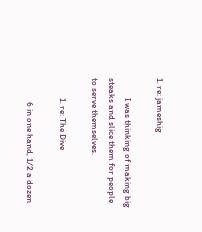1. re: jameshig

          I was thinking of making big steaks and slice them for people to serve themselves.

          1. re: The Dive

            6 in one hand, 1/2 a dozen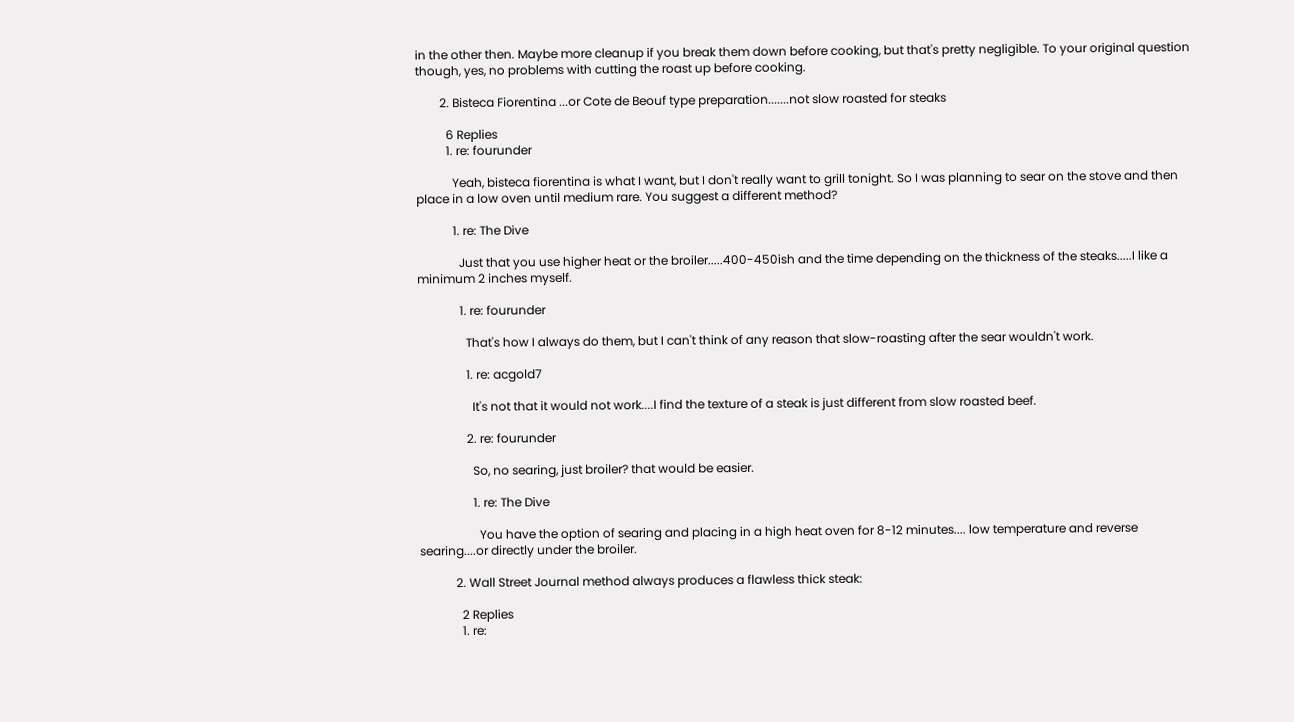in the other then. Maybe more cleanup if you break them down before cooking, but that's pretty negligible. To your original question though, yes, no problems with cutting the roast up before cooking.

        2. Bisteca Fiorentina ...or Cote de Beouf type preparation.......not slow roasted for steaks

          6 Replies
          1. re: fourunder

            Yeah, bisteca fiorentina is what I want, but I don't really want to grill tonight. So I was planning to sear on the stove and then place in a low oven until medium rare. You suggest a different method?

            1. re: The Dive

              Just that you use higher heat or the broiler.....400-450ish and the time depending on the thickness of the steaks.....I like a minimum 2 inches myself.

              1. re: fourunder

                That's how I always do them, but I can't think of any reason that slow-roasting after the sear wouldn't work.

                1. re: acgold7

                  It's not that it would not work....I find the texture of a steak is just different from slow roasted beef.

                2. re: fourunder

                  So, no searing, just broiler? that would be easier.

                  1. re: The Dive

                    You have the option of searing and placing in a high heat oven for 8-12 minutes.... low temperature and reverse searing....or directly under the broiler.

            2. Wall Street Journal method always produces a flawless thick steak:

              2 Replies
              1. re: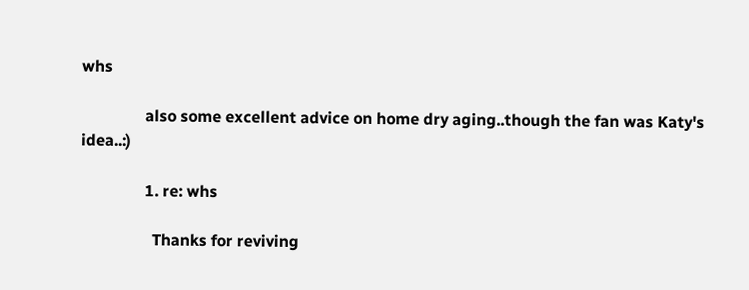whs

                also some excellent advice on home dry aging..though the fan was Katy's idea..:)

                1. re: whs

                  Thanks for reviving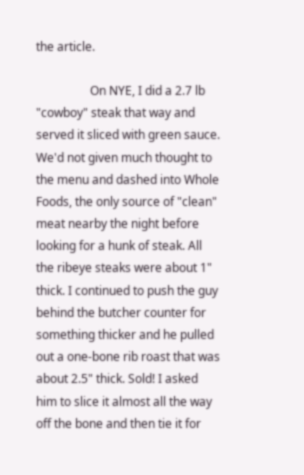the article.

                  On NYE, I did a 2.7 lb "cowboy" steak that way and served it sliced with green sauce. We'd not given much thought to the menu and dashed into Whole Foods, the only source of "clean" meat nearby the night before looking for a hunk of steak. All the ribeye steaks were about 1" thick. I continued to push the guy behind the butcher counter for something thicker and he pulled out a one-bone rib roast that was about 2.5" thick. Sold! I asked him to slice it almost all the way off the bone and then tie it for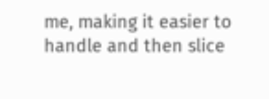me, making it easier to handle and then slice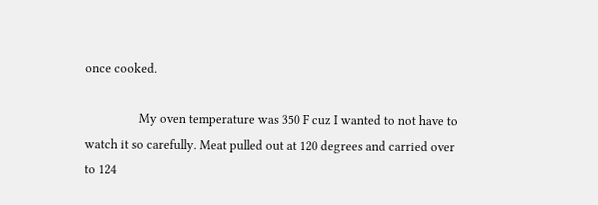once cooked.

                  My oven temperature was 350 F cuz I wanted to not have to watch it so carefully. Meat pulled out at 120 degrees and carried over to 124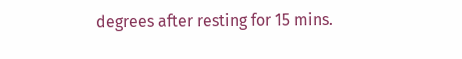degrees after resting for 15 mins.